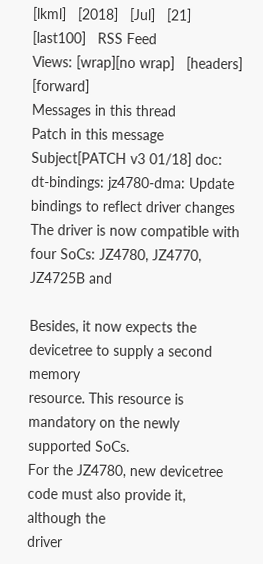[lkml]   [2018]   [Jul]   [21]   [last100]   RSS Feed
Views: [wrap][no wrap]   [headers]  [forward]
Messages in this thread
Patch in this message
Subject[PATCH v3 01/18] doc: dt-bindings: jz4780-dma: Update bindings to reflect driver changes
The driver is now compatible with four SoCs: JZ4780, JZ4770, JZ4725B and

Besides, it now expects the devicetree to supply a second memory
resource. This resource is mandatory on the newly supported SoCs.
For the JZ4780, new devicetree code must also provide it, although the
driver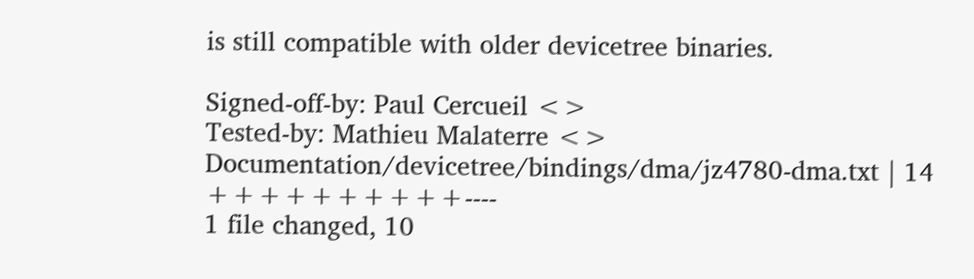is still compatible with older devicetree binaries.

Signed-off-by: Paul Cercueil <>
Tested-by: Mathieu Malaterre <>
Documentation/devicetree/bindings/dma/jz4780-dma.txt | 14 ++++++++++----
1 file changed, 10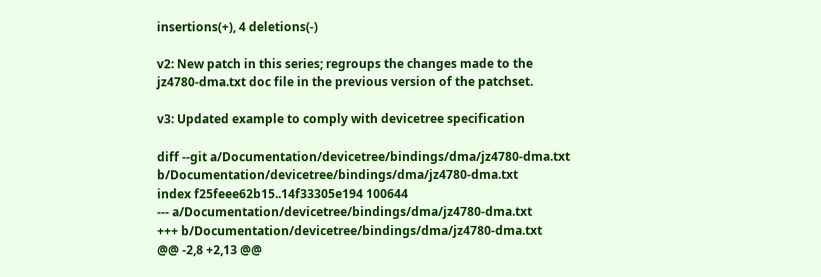insertions(+), 4 deletions(-)

v2: New patch in this series; regroups the changes made to the
jz4780-dma.txt doc file in the previous version of the patchset.

v3: Updated example to comply with devicetree specification

diff --git a/Documentation/devicetree/bindings/dma/jz4780-dma.txt b/Documentation/devicetree/bindings/dma/jz4780-dma.txt
index f25feee62b15..14f33305e194 100644
--- a/Documentation/devicetree/bindings/dma/jz4780-dma.txt
+++ b/Documentation/devicetree/bindings/dma/jz4780-dma.txt
@@ -2,8 +2,13 @@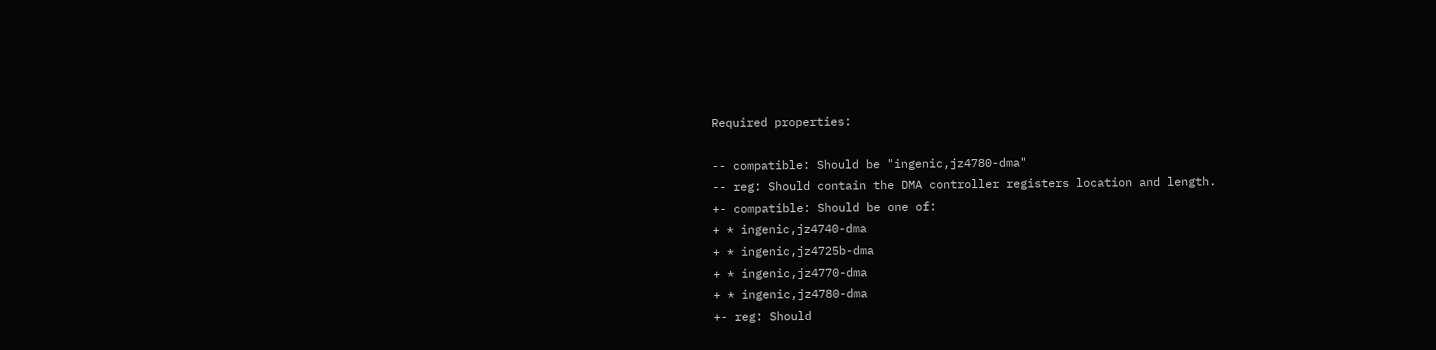Required properties:

-- compatible: Should be "ingenic,jz4780-dma"
-- reg: Should contain the DMA controller registers location and length.
+- compatible: Should be one of:
+ * ingenic,jz4740-dma
+ * ingenic,jz4725b-dma
+ * ingenic,jz4770-dma
+ * ingenic,jz4780-dma
+- reg: Should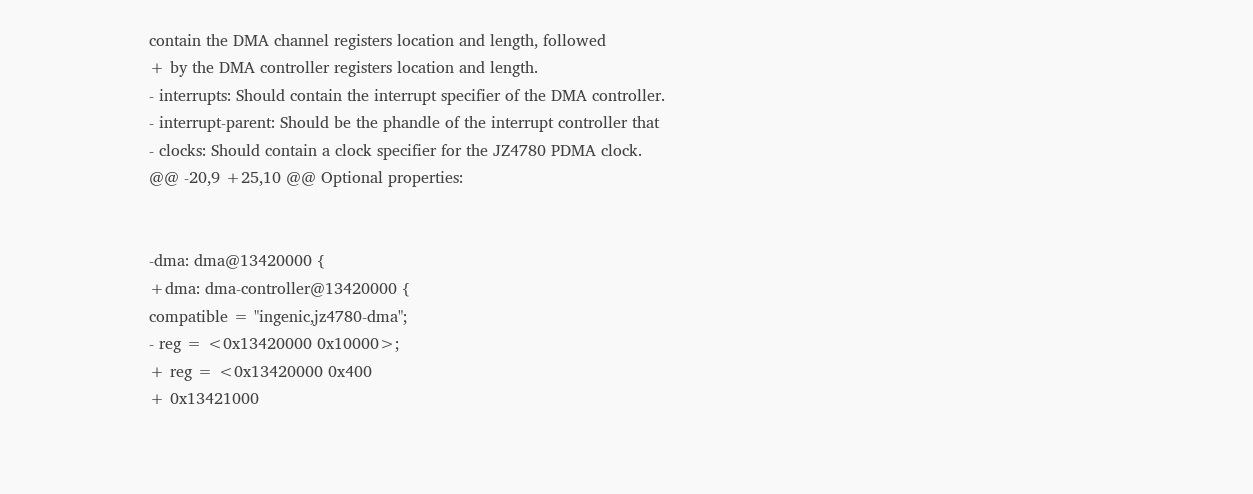contain the DMA channel registers location and length, followed
+ by the DMA controller registers location and length.
- interrupts: Should contain the interrupt specifier of the DMA controller.
- interrupt-parent: Should be the phandle of the interrupt controller that
- clocks: Should contain a clock specifier for the JZ4780 PDMA clock.
@@ -20,9 +25,10 @@ Optional properties:


-dma: dma@13420000 {
+dma: dma-controller@13420000 {
compatible = "ingenic,jz4780-dma";
- reg = <0x13420000 0x10000>;
+ reg = <0x13420000 0x400
+ 0x13421000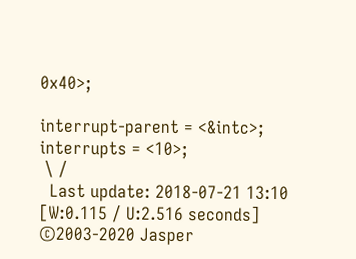0x40>;

interrupt-parent = <&intc>;
interrupts = <10>;
 \ /
  Last update: 2018-07-21 13:10    [W:0.115 / U:2.516 seconds]
©2003-2020 Jasper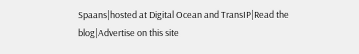Spaans|hosted at Digital Ocean and TransIP|Read the blog|Advertise on this site